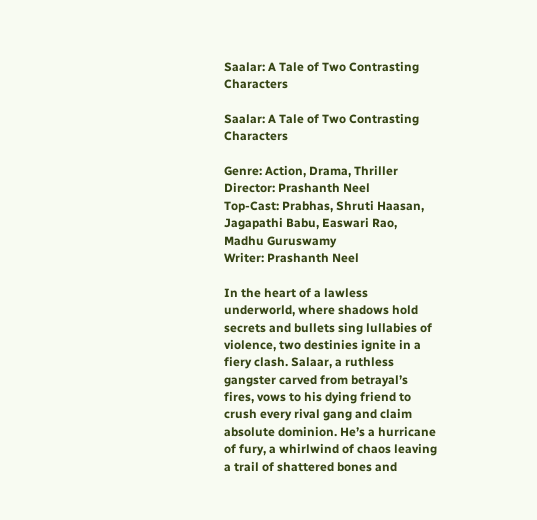Saalar: A Tale of Two Contrasting Characters

Saalar: A Tale of Two Contrasting Characters

Genre: Action, Drama, Thriller
Director: Prashanth Neel
Top-Cast: Prabhas, Shruti Haasan, Jagapathi Babu, Easwari Rao, Madhu Guruswamy
Writer: Prashanth Neel

In the heart of a lawless underworld, where shadows hold secrets and bullets sing lullabies of violence, two destinies ignite in a fiery clash. Salaar, a ruthless gangster carved from betrayal’s fires, vows to his dying friend to crush every rival gang and claim absolute dominion. He’s a hurricane of fury, a whirlwind of chaos leaving a trail of shattered bones and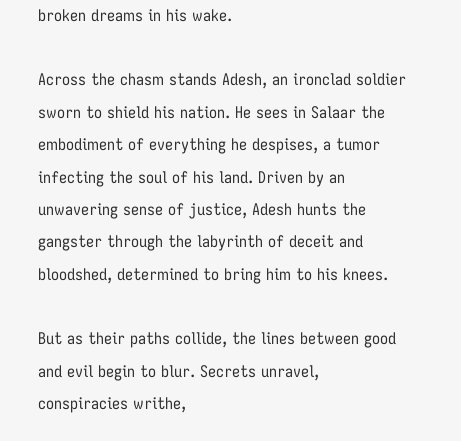broken dreams in his wake.

Across the chasm stands Adesh, an ironclad soldier sworn to shield his nation. He sees in Salaar the embodiment of everything he despises, a tumor infecting the soul of his land. Driven by an unwavering sense of justice, Adesh hunts the gangster through the labyrinth of deceit and bloodshed, determined to bring him to his knees.

But as their paths collide, the lines between good and evil begin to blur. Secrets unravel, conspiracies writhe,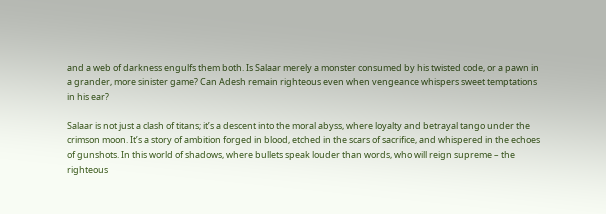and a web of darkness engulfs them both. Is Salaar merely a monster consumed by his twisted code, or a pawn in a grander, more sinister game? Can Adesh remain righteous even when vengeance whispers sweet temptations in his ear?

Salaar is not just a clash of titans; it’s a descent into the moral abyss, where loyalty and betrayal tango under the crimson moon. It’s a story of ambition forged in blood, etched in the scars of sacrifice, and whispered in the echoes of gunshots. In this world of shadows, where bullets speak louder than words, who will reign supreme – the righteous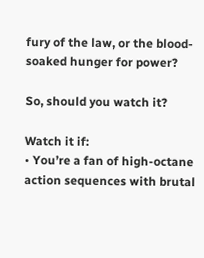fury of the law, or the blood-soaked hunger for power?

So, should you watch it?

Watch it if:
• You’re a fan of high-octane action sequences with brutal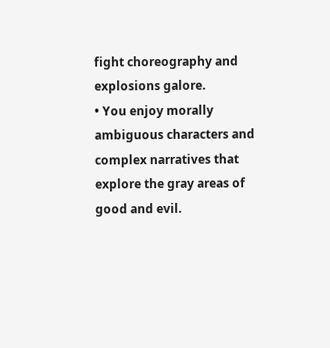fight choreography and explosions galore.
• You enjoy morally ambiguous characters and complex narratives that explore the gray areas of good and evil.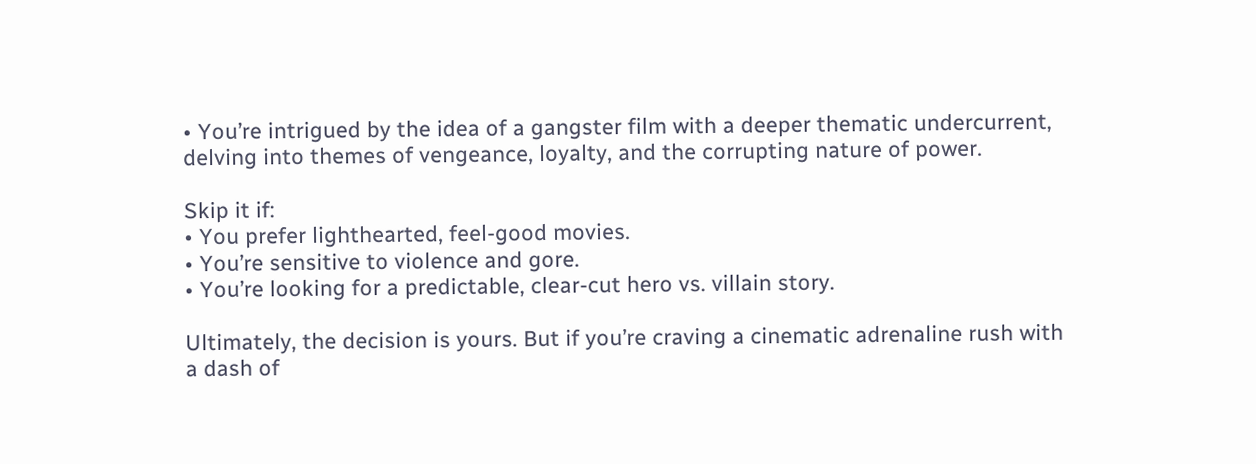• You’re intrigued by the idea of a gangster film with a deeper thematic undercurrent, delving into themes of vengeance, loyalty, and the corrupting nature of power.

Skip it if:
• You prefer lighthearted, feel-good movies.
• You’re sensitive to violence and gore.
• You’re looking for a predictable, clear-cut hero vs. villain story.

Ultimately, the decision is yours. But if you’re craving a cinematic adrenaline rush with a dash of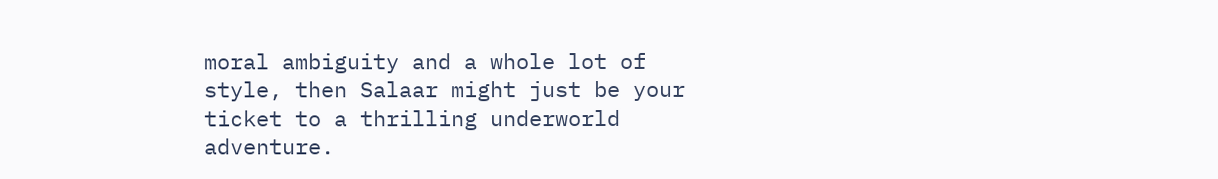moral ambiguity and a whole lot of style, then Salaar might just be your ticket to a thrilling underworld adventure.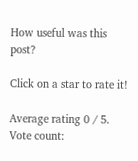How useful was this post?

Click on a star to rate it!

Average rating 0 / 5. Vote count: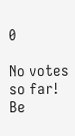0

No votes so far! Be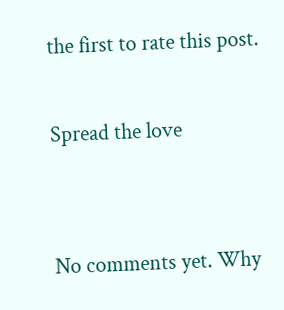the first to rate this post.

Spread the love


No comments yet. Why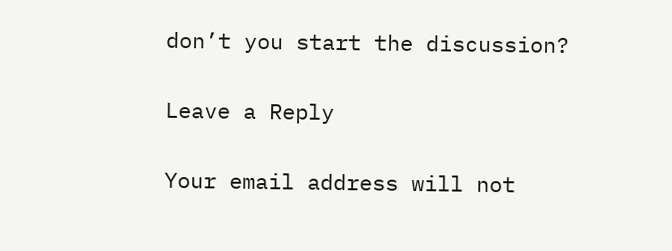don’t you start the discussion?

Leave a Reply

Your email address will not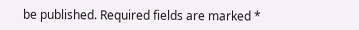be published. Required fields are marked *